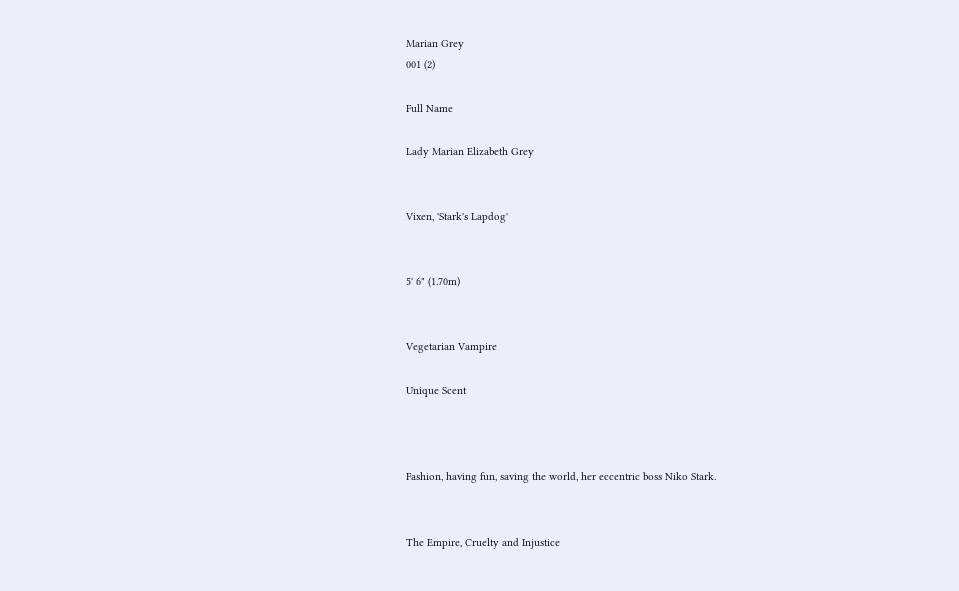Marian Grey
001 (2)

Full Name

Lady Marian Elizabeth Grey


Vixen, 'Stark's Lapdog'


5' 6" (1.70m)


Vegetarian Vampire

Unique Scent



Fashion, having fun, saving the world, her eccentric boss Niko Stark.


The Empire, Cruelty and Injustice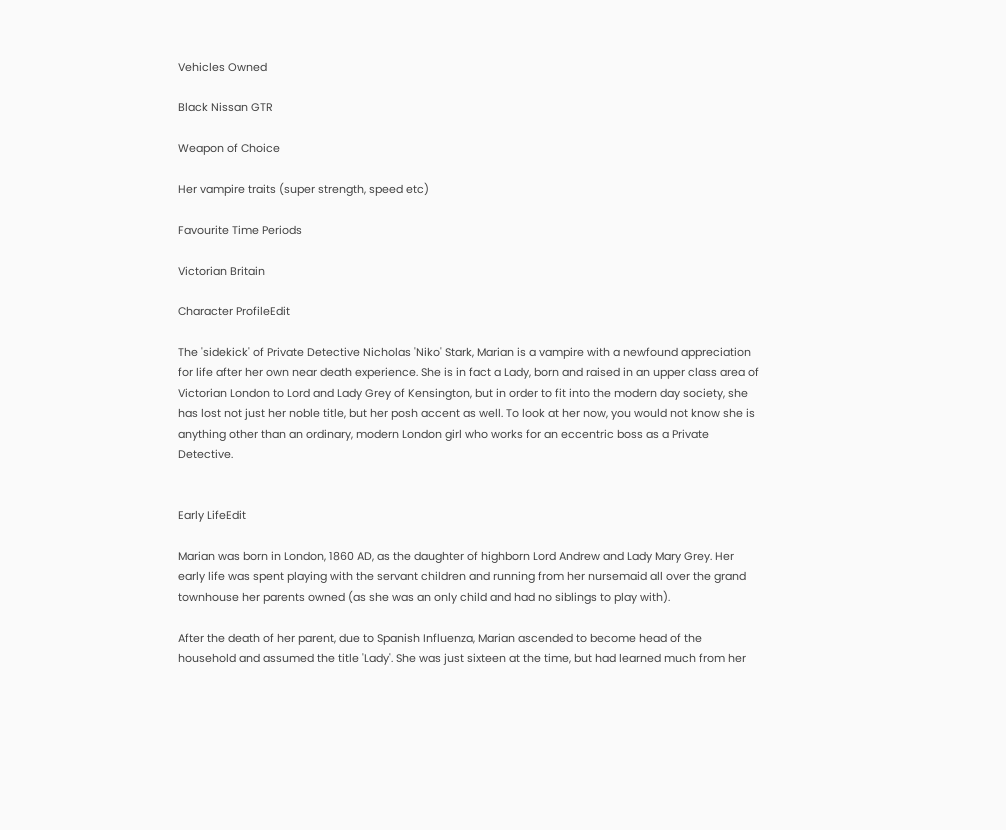Vehicles Owned

Black Nissan GTR

Weapon of Choice

Her vampire traits (super strength, speed etc)

Favourite Time Periods

Victorian Britain

Character ProfileEdit

The 'sidekick' of Private Detective Nicholas 'Niko' Stark, Marian is a vampire with a newfound appreciation for life after her own near death experience. She is in fact a Lady, born and raised in an upper class area of Victorian London to Lord and Lady Grey of Kensington, but in order to fit into the modern day society, she has lost not just her noble title, but her posh accent as well. To look at her now, you would not know she is anything other than an ordinary, modern London girl who works for an eccentric boss as a Private Detective.


Early LifeEdit

Marian was born in London, 1860 AD, as the daughter of highborn Lord Andrew and Lady Mary Grey. Her early life was spent playing with the servant children and running from her nursemaid all over the grand townhouse her parents owned (as she was an only child and had no siblings to play with).

After the death of her parent, due to Spanish Influenza, Marian ascended to become head of the household and assumed the title 'Lady'. She was just sixteen at the time, but had learned much from her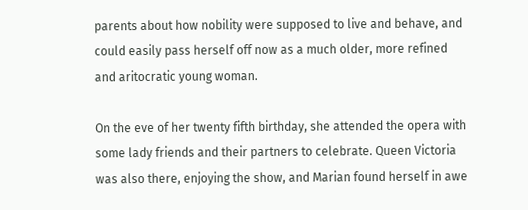parents about how nobility were supposed to live and behave, and could easily pass herself off now as a much older, more refined and aritocratic young woman.

On the eve of her twenty fifth birthday, she attended the opera with some lady friends and their partners to celebrate. Queen Victoria was also there, enjoying the show, and Marian found herself in awe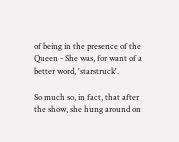of being in the presence of the Queen - She was, for want of a better word, 'starstruck'.

So much so, in fact, that after the show, she hung around on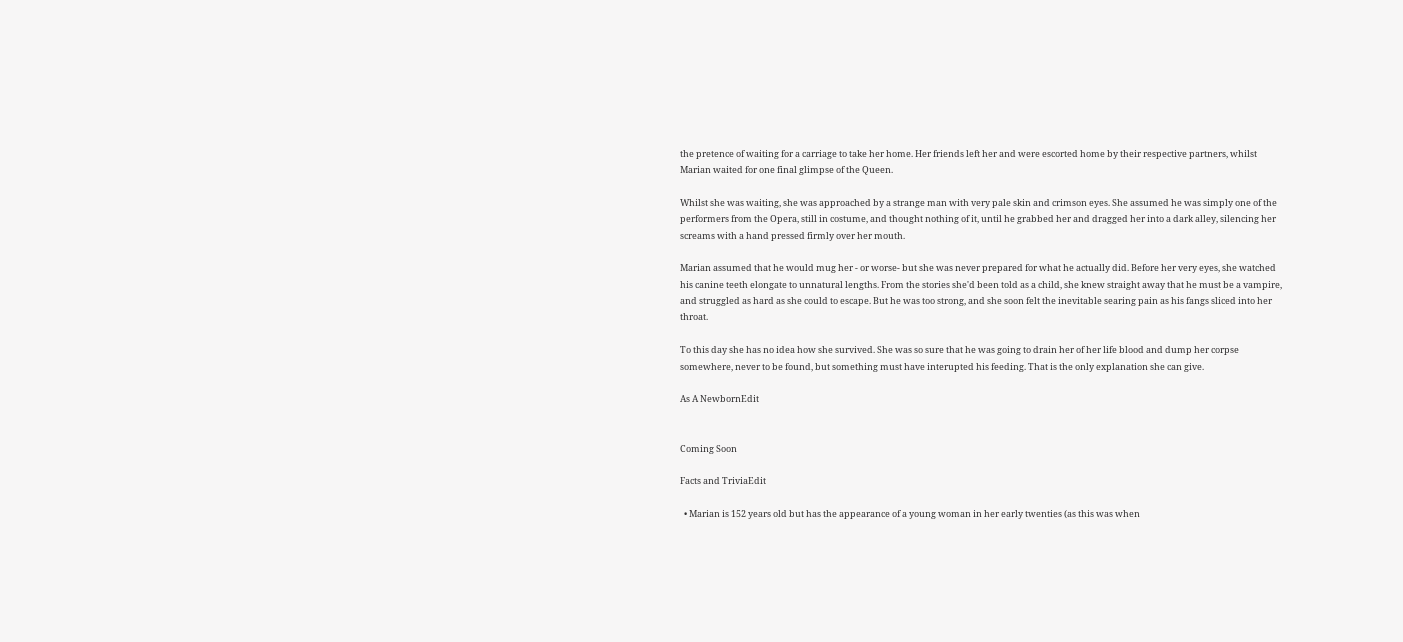the pretence of waiting for a carriage to take her home. Her friends left her and were escorted home by their respective partners, whilst Marian waited for one final glimpse of the Queen.

Whilst she was waiting, she was approached by a strange man with very pale skin and crimson eyes. She assumed he was simply one of the performers from the Opera, still in costume, and thought nothing of it, until he grabbed her and dragged her into a dark alley, silencing her screams with a hand pressed firmly over her mouth.

Marian assumed that he would mug her - or worse- but she was never prepared for what he actually did. Before her very eyes, she watched his canine teeth elongate to unnatural lengths. From the stories she'd been told as a child, she knew straight away that he must be a vampire, and struggled as hard as she could to escape. But he was too strong, and she soon felt the inevitable searing pain as his fangs sliced into her throat.

To this day she has no idea how she survived. She was so sure that he was going to drain her of her life blood and dump her corpse somewhere, never to be found, but something must have interupted his feeding. That is the only explanation she can give.

As A NewbornEdit


Coming Soon

Facts and TriviaEdit

  • Marian is 152 years old but has the appearance of a young woman in her early twenties (as this was when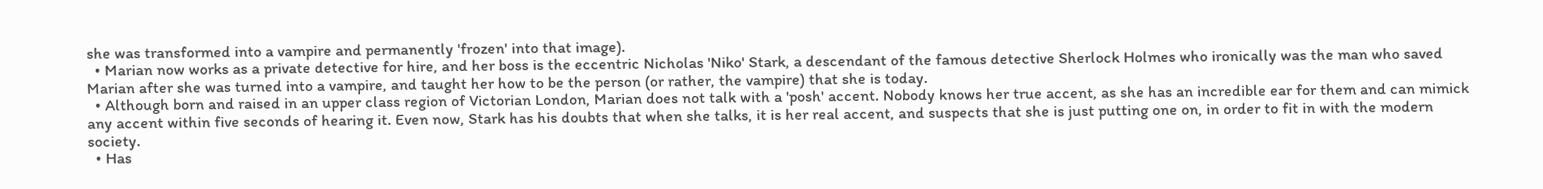she was transformed into a vampire and permanently 'frozen' into that image).
  • Marian now works as a private detective for hire, and her boss is the eccentric Nicholas 'Niko' Stark, a descendant of the famous detective Sherlock Holmes who ironically was the man who saved Marian after she was turned into a vampire, and taught her how to be the person (or rather, the vampire) that she is today.
  • Although born and raised in an upper class region of Victorian London, Marian does not talk with a 'posh' accent. Nobody knows her true accent, as she has an incredible ear for them and can mimick any accent within five seconds of hearing it. Even now, Stark has his doubts that when she talks, it is her real accent, and suspects that she is just putting one on, in order to fit in with the modern society.
  • Has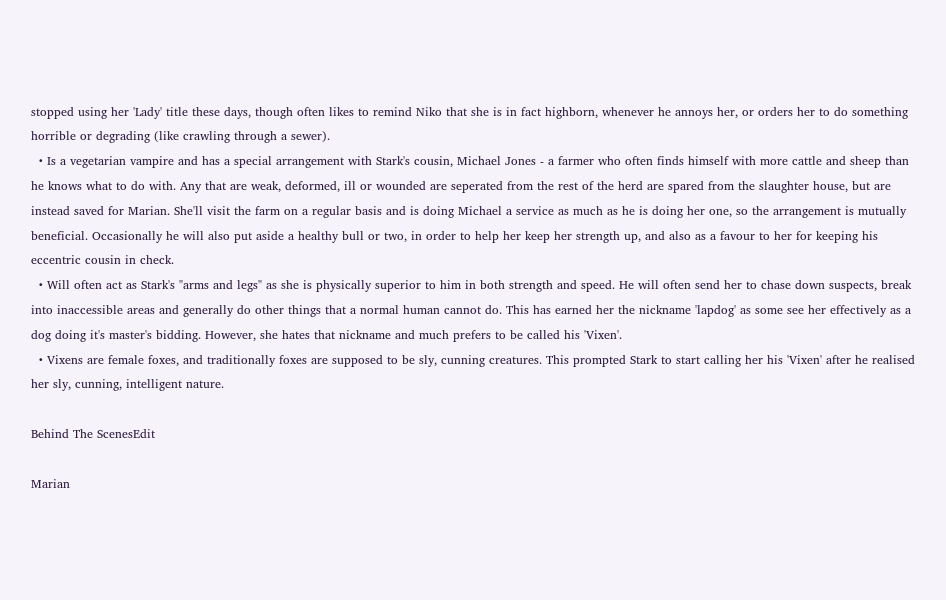stopped using her 'Lady' title these days, though often likes to remind Niko that she is in fact highborn, whenever he annoys her, or orders her to do something horrible or degrading (like crawling through a sewer).
  • Is a vegetarian vampire and has a special arrangement with Stark's cousin, Michael Jones - a farmer who often finds himself with more cattle and sheep than he knows what to do with. Any that are weak, deformed, ill or wounded are seperated from the rest of the herd are spared from the slaughter house, but are instead saved for Marian. She'll visit the farm on a regular basis and is doing Michael a service as much as he is doing her one, so the arrangement is mutually beneficial. Occasionally he will also put aside a healthy bull or two, in order to help her keep her strength up, and also as a favour to her for keeping his eccentric cousin in check.
  • Will often act as Stark's "arms and legs" as she is physically superior to him in both strength and speed. He will often send her to chase down suspects, break into inaccessible areas and generally do other things that a normal human cannot do. This has earned her the nickname 'lapdog' as some see her effectively as a dog doing it's master's bidding. However, she hates that nickname and much prefers to be called his 'Vixen'.
  • Vixens are female foxes, and traditionally foxes are supposed to be sly, cunning creatures. This prompted Stark to start calling her his 'Vixen' after he realised her sly, cunning, intelligent nature.

Behind The ScenesEdit

Marian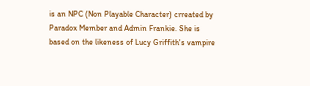is an NPC (Non Playable Character) crreated by Paradox Member and Admin Frankie. She is based on the likeness of Lucy Griffith's vampire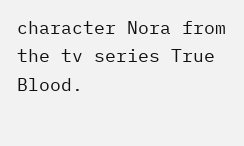character Nora from the tv series True Blood.